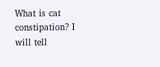What is cat constipation? I will tell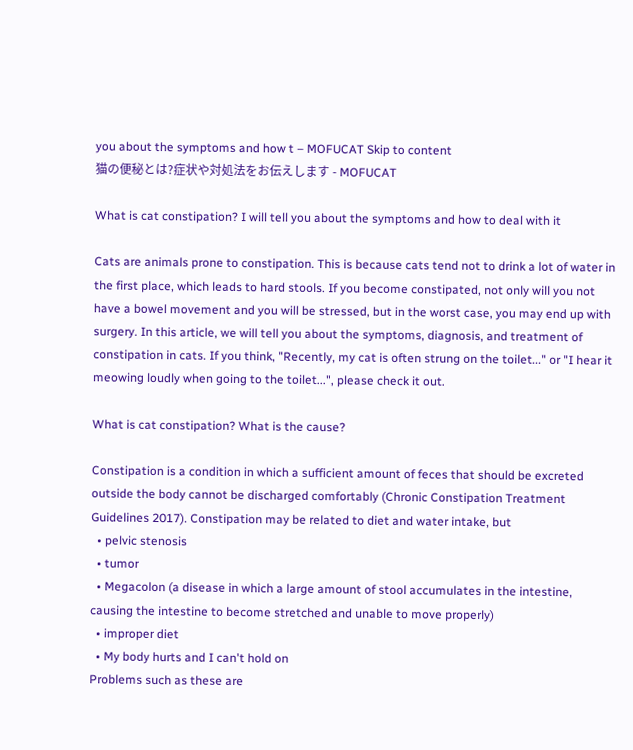you about the symptoms and how t – MOFUCAT Skip to content
猫の便秘とは?症状や対処法をお伝えします - MOFUCAT

What is cat constipation? I will tell you about the symptoms and how to deal with it

Cats are animals prone to constipation. This is because cats tend not to drink a lot of water in the first place, which leads to hard stools. If you become constipated, not only will you not have a bowel movement and you will be stressed, but in the worst case, you may end up with surgery. In this article, we will tell you about the symptoms, diagnosis, and treatment of constipation in cats. If you think, "Recently, my cat is often strung on the toilet..." or "I hear it meowing loudly when going to the toilet...", please check it out.

What is cat constipation? What is the cause?

Constipation is a condition in which a sufficient amount of feces that should be excreted outside the body cannot be discharged comfortably (Chronic Constipation Treatment Guidelines 2017). Constipation may be related to diet and water intake, but
  • pelvic stenosis
  • tumor
  • Megacolon (a disease in which a large amount of stool accumulates in the intestine, causing the intestine to become stretched and unable to move properly)
  • improper diet
  • My body hurts and I can't hold on
Problems such as these are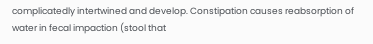complicatedly intertwined and develop. Constipation causes reabsorption of water in fecal impaction (stool that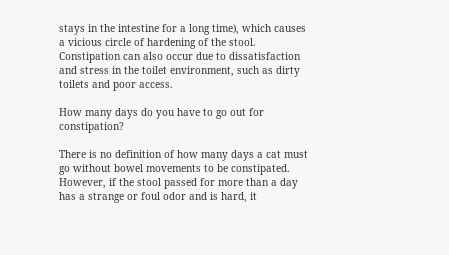stays in the intestine for a long time), which causes a vicious circle of hardening of the stool. Constipation can also occur due to dissatisfaction and stress in the toilet environment, such as dirty toilets and poor access.

How many days do you have to go out for constipation?

There is no definition of how many days a cat must go without bowel movements to be constipated. However, if the stool passed for more than a day has a strange or foul odor and is hard, it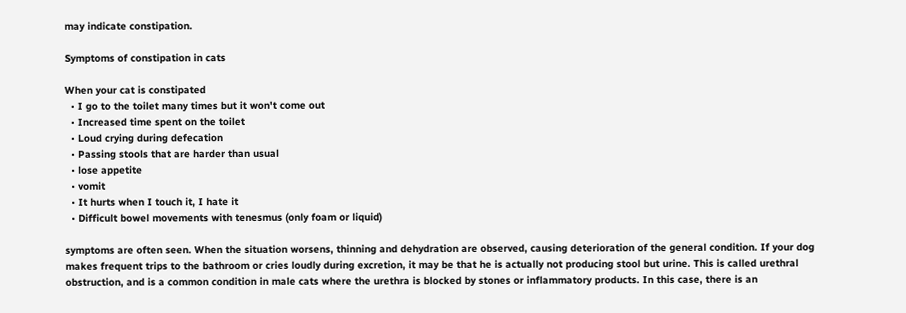may indicate constipation.

Symptoms of constipation in cats

When your cat is constipated
  • I go to the toilet many times but it won't come out
  • Increased time spent on the toilet
  • Loud crying during defecation
  • Passing stools that are harder than usual
  • lose appetite
  • vomit
  • It hurts when I touch it, I hate it
  • Difficult bowel movements with tenesmus (only foam or liquid)

symptoms are often seen. When the situation worsens, thinning and dehydration are observed, causing deterioration of the general condition. If your dog makes frequent trips to the bathroom or cries loudly during excretion, it may be that he is actually not producing stool but urine. This is called urethral obstruction, and is a common condition in male cats where the urethra is blocked by stones or inflammatory products. In this case, there is an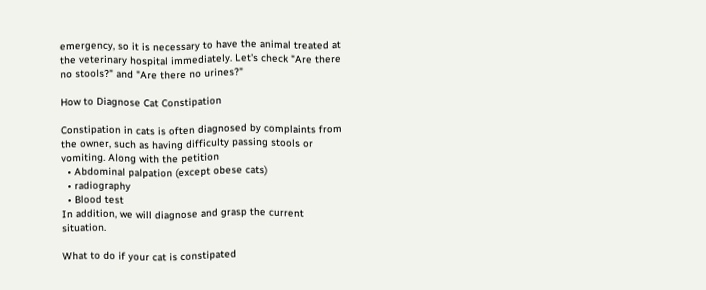emergency, so it is necessary to have the animal treated at the veterinary hospital immediately. Let's check "Are there no stools?" and "Are there no urines?"

How to Diagnose Cat Constipation

Constipation in cats is often diagnosed by complaints from the owner, such as having difficulty passing stools or vomiting. Along with the petition
  • Abdominal palpation (except obese cats)
  • radiography
  • Blood test
In addition, we will diagnose and grasp the current situation.

What to do if your cat is constipated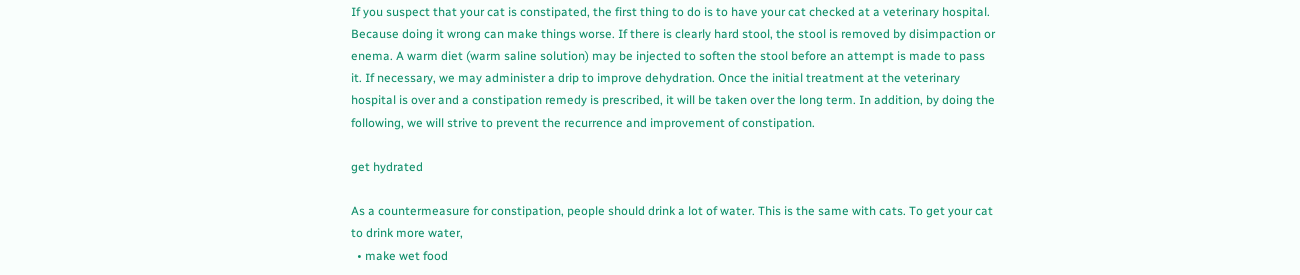If you suspect that your cat is constipated, the first thing to do is to have your cat checked at a veterinary hospital. Because doing it wrong can make things worse. If there is clearly hard stool, the stool is removed by disimpaction or enema. A warm diet (warm saline solution) may be injected to soften the stool before an attempt is made to pass it. If necessary, we may administer a drip to improve dehydration. Once the initial treatment at the veterinary hospital is over and a constipation remedy is prescribed, it will be taken over the long term. In addition, by doing the following, we will strive to prevent the recurrence and improvement of constipation.

get hydrated

As a countermeasure for constipation, people should drink a lot of water. This is the same with cats. To get your cat to drink more water,
  • make wet food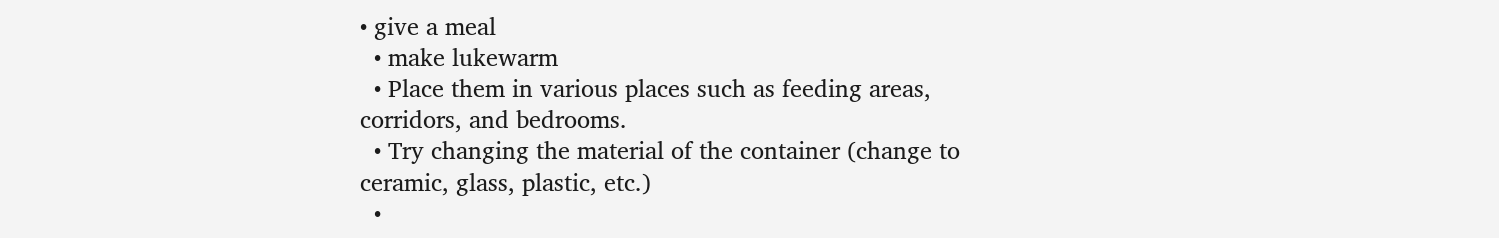• give a meal
  • make lukewarm
  • Place them in various places such as feeding areas, corridors, and bedrooms.
  • Try changing the material of the container (change to ceramic, glass, plastic, etc.)
  •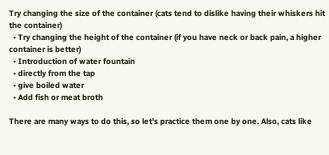Try changing the size of the container (cats tend to dislike having their whiskers hit the container)
  • Try changing the height of the container (if you have neck or back pain, a higher container is better)
  • Introduction of water fountain
  • directly from the tap
  • give boiled water
  • Add fish or meat broth

There are many ways to do this, so let's practice them one by one. Also, cats like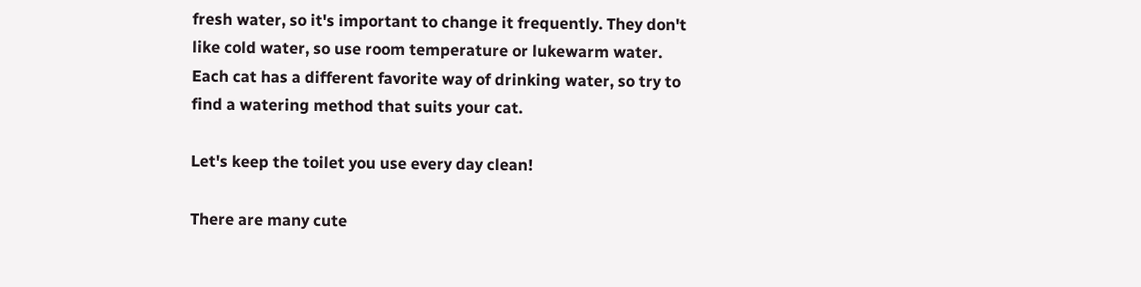fresh water, so it's important to change it frequently. They don't like cold water, so use room temperature or lukewarm water. Each cat has a different favorite way of drinking water, so try to find a watering method that suits your cat.

Let's keep the toilet you use every day clean!

There are many cute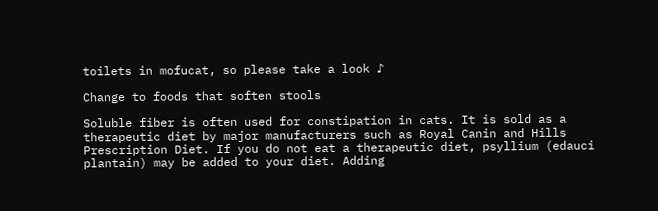toilets in mofucat, so please take a look ♪

Change to foods that soften stools

Soluble fiber is often used for constipation in cats. It is sold as a therapeutic diet by major manufacturers such as Royal Canin and Hills Prescription Diet. If you do not eat a therapeutic diet, psyllium (edauci plantain) may be added to your diet. Adding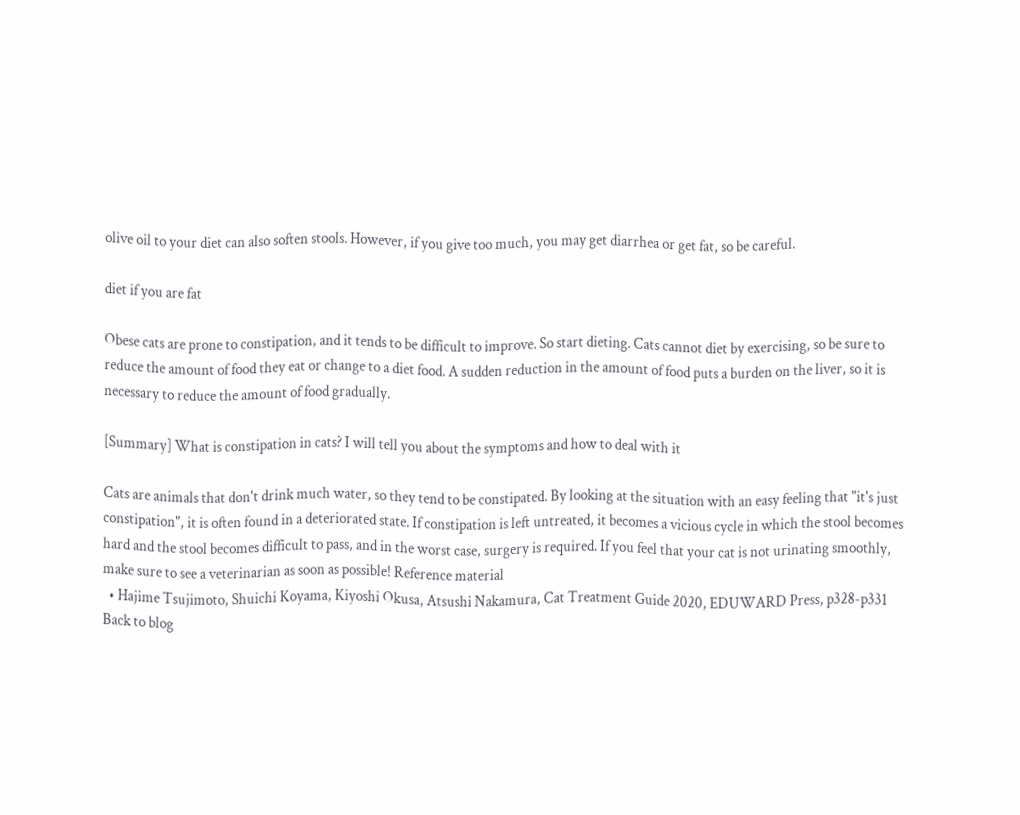olive oil to your diet can also soften stools. However, if you give too much, you may get diarrhea or get fat, so be careful.

diet if you are fat

Obese cats are prone to constipation, and it tends to be difficult to improve. So start dieting. Cats cannot diet by exercising, so be sure to reduce the amount of food they eat or change to a diet food. A sudden reduction in the amount of food puts a burden on the liver, so it is necessary to reduce the amount of food gradually.

[Summary] What is constipation in cats? I will tell you about the symptoms and how to deal with it

Cats are animals that don't drink much water, so they tend to be constipated. By looking at the situation with an easy feeling that "it's just constipation", it is often found in a deteriorated state. If constipation is left untreated, it becomes a vicious cycle in which the stool becomes hard and the stool becomes difficult to pass, and in the worst case, surgery is required. If you feel that your cat is not urinating smoothly, make sure to see a veterinarian as soon as possible! Reference material
  • Hajime Tsujimoto, Shuichi Koyama, Kiyoshi Okusa, Atsushi Nakamura, Cat Treatment Guide 2020, EDUWARD Press, p328-p331
Back to blog